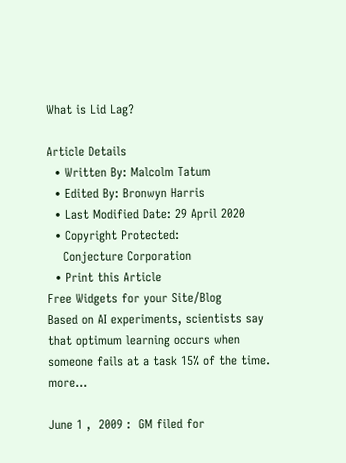What is Lid Lag?

Article Details
  • Written By: Malcolm Tatum
  • Edited By: Bronwyn Harris
  • Last Modified Date: 29 April 2020
  • Copyright Protected:
    Conjecture Corporation
  • Print this Article
Free Widgets for your Site/Blog
Based on AI experiments, scientists say that optimum learning occurs when someone fails at a task 15% of the time.  more...

June 1 ,  2009 :  GM filed for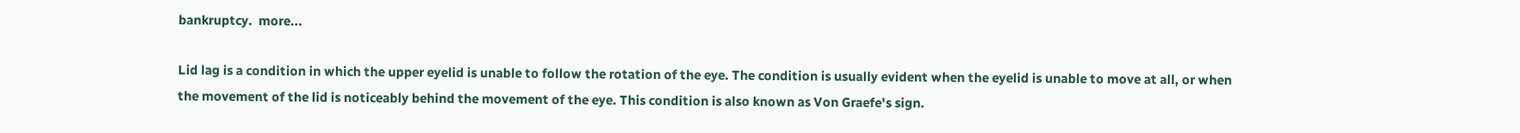bankruptcy.  more...

Lid lag is a condition in which the upper eyelid is unable to follow the rotation of the eye. The condition is usually evident when the eyelid is unable to move at all, or when the movement of the lid is noticeably behind the movement of the eye. This condition is also known as Von Graefe's sign.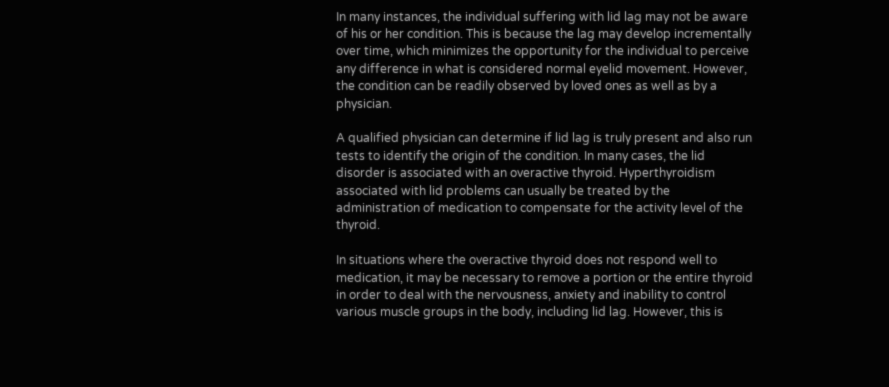In many instances, the individual suffering with lid lag may not be aware of his or her condition. This is because the lag may develop incrementally over time, which minimizes the opportunity for the individual to perceive any difference in what is considered normal eyelid movement. However, the condition can be readily observed by loved ones as well as by a physician.

A qualified physician can determine if lid lag is truly present and also run tests to identify the origin of the condition. In many cases, the lid disorder is associated with an overactive thyroid. Hyperthyroidism associated with lid problems can usually be treated by the administration of medication to compensate for the activity level of the thyroid.

In situations where the overactive thyroid does not respond well to medication, it may be necessary to remove a portion or the entire thyroid in order to deal with the nervousness, anxiety and inability to control various muscle groups in the body, including lid lag. However, this is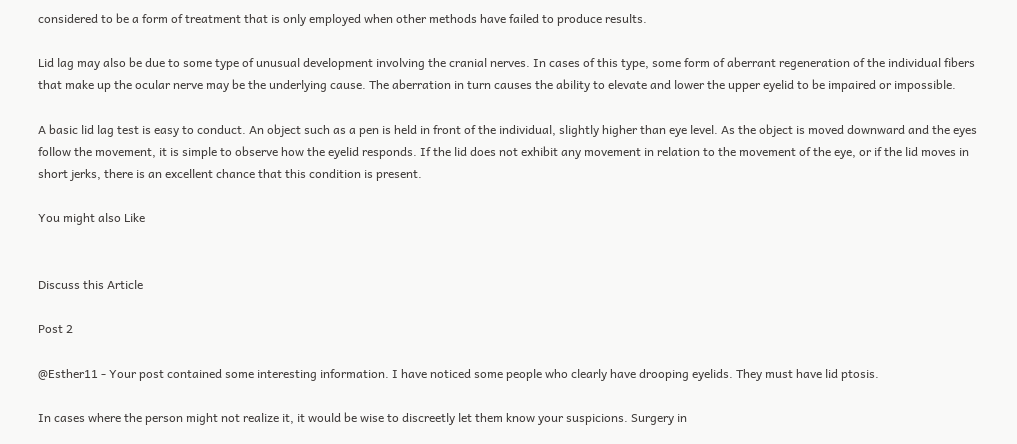considered to be a form of treatment that is only employed when other methods have failed to produce results.

Lid lag may also be due to some type of unusual development involving the cranial nerves. In cases of this type, some form of aberrant regeneration of the individual fibers that make up the ocular nerve may be the underlying cause. The aberration in turn causes the ability to elevate and lower the upper eyelid to be impaired or impossible.

A basic lid lag test is easy to conduct. An object such as a pen is held in front of the individual, slightly higher than eye level. As the object is moved downward and the eyes follow the movement, it is simple to observe how the eyelid responds. If the lid does not exhibit any movement in relation to the movement of the eye, or if the lid moves in short jerks, there is an excellent chance that this condition is present.

You might also Like


Discuss this Article

Post 2

@Esther11 - Your post contained some interesting information. I have noticed some people who clearly have drooping eyelids. They must have lid ptosis.

In cases where the person might not realize it, it would be wise to discreetly let them know your suspicions. Surgery in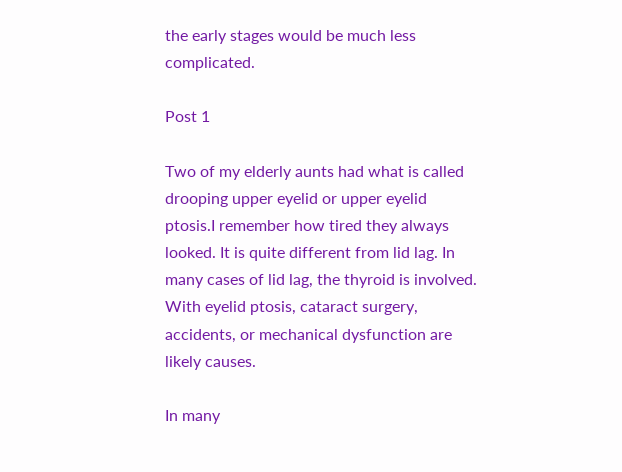the early stages would be much less complicated.

Post 1

Two of my elderly aunts had what is called drooping upper eyelid or upper eyelid ptosis.I remember how tired they always looked. It is quite different from lid lag. In many cases of lid lag, the thyroid is involved. With eyelid ptosis, cataract surgery, accidents, or mechanical dysfunction are likely causes.

In many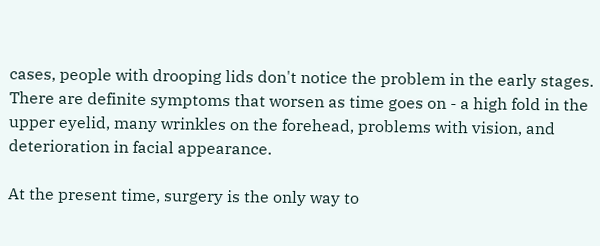cases, people with drooping lids don't notice the problem in the early stages. There are definite symptoms that worsen as time goes on - a high fold in the upper eyelid, many wrinkles on the forehead, problems with vision, and deterioration in facial appearance.

At the present time, surgery is the only way to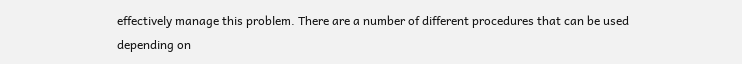effectively manage this problem. There are a number of different procedures that can be used depending on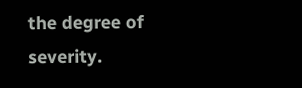the degree of severity.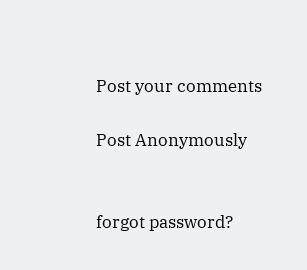Post your comments

Post Anonymously


forgot password?